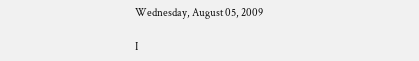Wednesday, August 05, 2009

I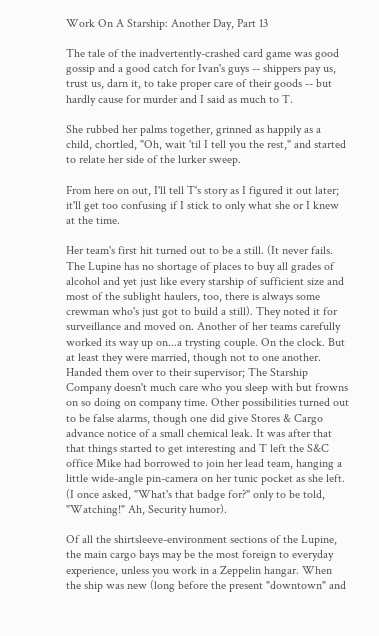Work On A Starship: Another Day, Part 13

The tale of the inadvertently-crashed card game was good gossip and a good catch for Ivan's guys -- shippers pay us, trust us, darn it, to take proper care of their goods -- but hardly cause for murder and I said as much to T.

She rubbed her palms together, grinned as happily as a child, chortled, "Oh, wait 'til I tell you the rest," and started to relate her side of the lurker sweep.

From here on out, I'll tell T's story as I figured it out later; it'll get too confusing if I stick to only what she or I knew at the time.

Her team's first hit turned out to be a still. (It never fails. The Lupine has no shortage of places to buy all grades of alcohol and yet just like every starship of sufficient size and most of the sublight haulers, too, there is always some crewman who's just got to build a still). They noted it for surveillance and moved on. Another of her teams carefully worked its way up on...a trysting couple. On the clock. But at least they were married, though not to one another. Handed them over to their supervisor; The Starship Company doesn't much care who you sleep with but frowns on so doing on company time. Other possibilities turned out to be false alarms, though one did give Stores & Cargo advance notice of a small chemical leak. It was after that that things started to get interesting and T left the S&C office Mike had borrowed to join her lead team, hanging a little wide-angle pin-camera on her tunic pocket as she left. (I once asked, "What's that badge for?" only to be told, "Watching!" Ah, Security humor).

Of all the shirtsleeve-environment sections of the Lupine, the main cargo bays may be the most foreign to everyday experience, unless you work in a Zeppelin hangar. When the ship was new (long before the present "downtown" and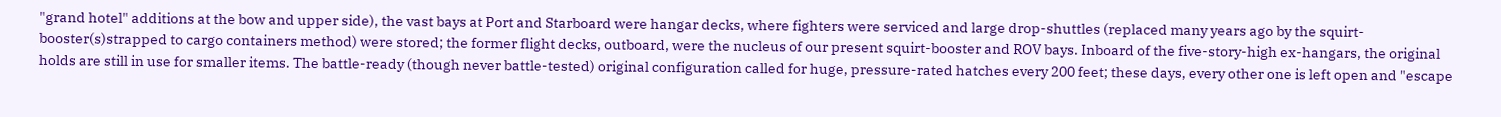"grand hotel" additions at the bow and upper side), the vast bays at Port and Starboard were hangar decks, where fighters were serviced and large drop-shuttles (replaced many years ago by the squirt-booster(s)strapped to cargo containers method) were stored; the former flight decks, outboard, were the nucleus of our present squirt-booster and ROV bays. Inboard of the five-story-high ex-hangars, the original holds are still in use for smaller items. The battle-ready (though never battle-tested) original configuration called for huge, pressure-rated hatches every 200 feet; these days, every other one is left open and "escape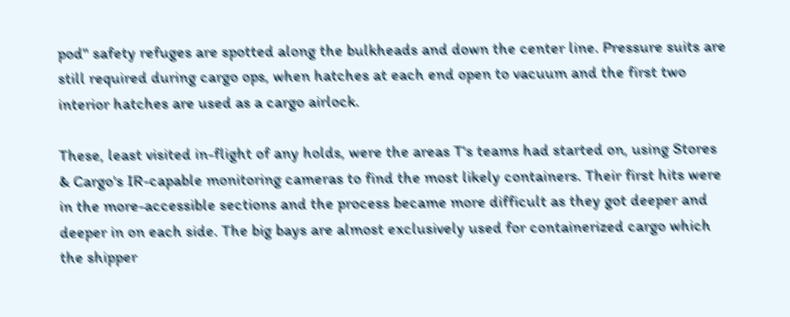pod" safety refuges are spotted along the bulkheads and down the center line. Pressure suits are still required during cargo ops, when hatches at each end open to vacuum and the first two interior hatches are used as a cargo airlock.

These, least visited in-flight of any holds, were the areas T's teams had started on, using Stores & Cargo's IR-capable monitoring cameras to find the most likely containers. Their first hits were in the more-accessible sections and the process became more difficult as they got deeper and deeper in on each side. The big bays are almost exclusively used for containerized cargo which the shipper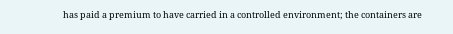has paid a premium to have carried in a controlled environment; the containers are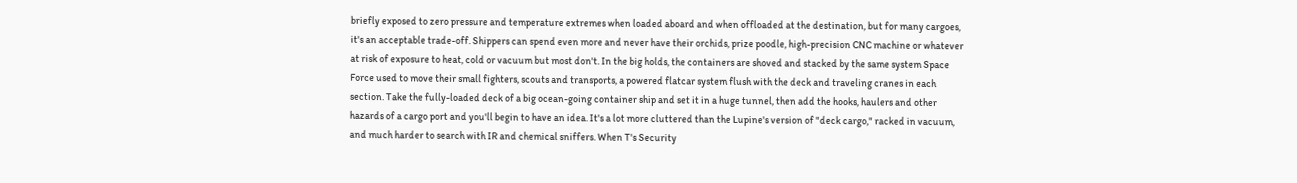briefly exposed to zero pressure and temperature extremes when loaded aboard and when offloaded at the destination, but for many cargoes, it's an acceptable trade-off. Shippers can spend even more and never have their orchids, prize poodle, high-precision CNC machine or whatever at risk of exposure to heat, cold or vacuum but most don't. In the big holds, the containers are shoved and stacked by the same system Space Force used to move their small fighters, scouts and transports, a powered flatcar system flush with the deck and traveling cranes in each section. Take the fully-loaded deck of a big ocean-going container ship and set it in a huge tunnel, then add the hooks, haulers and other hazards of a cargo port and you'll begin to have an idea. It's a lot more cluttered than the Lupine's version of "deck cargo," racked in vacuum, and much harder to search with IR and chemical sniffers. When T's Security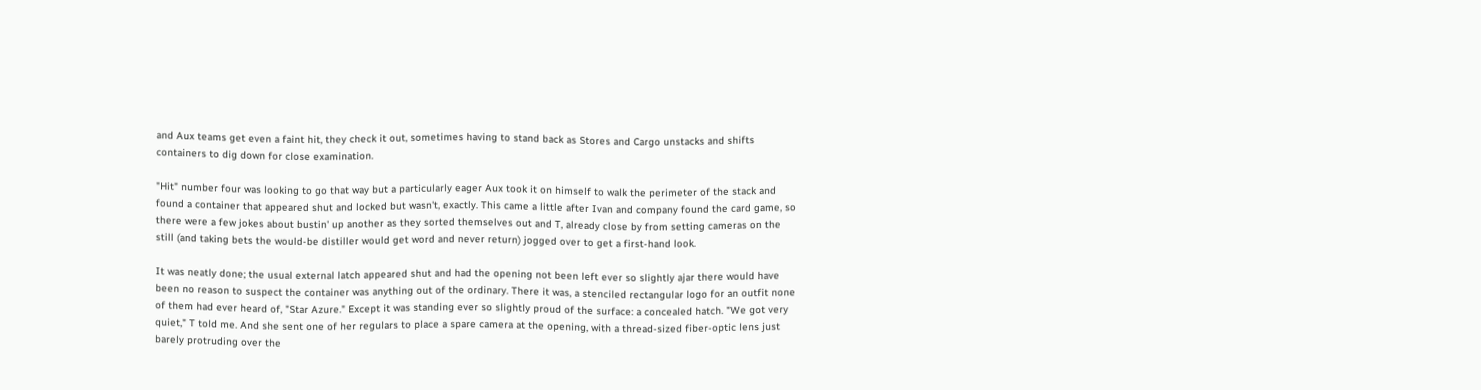and Aux teams get even a faint hit, they check it out, sometimes having to stand back as Stores and Cargo unstacks and shifts containers to dig down for close examination.

"Hit" number four was looking to go that way but a particularly eager Aux took it on himself to walk the perimeter of the stack and found a container that appeared shut and locked but wasn't, exactly. This came a little after Ivan and company found the card game, so there were a few jokes about bustin' up another as they sorted themselves out and T, already close by from setting cameras on the still (and taking bets the would-be distiller would get word and never return) jogged over to get a first-hand look.

It was neatly done; the usual external latch appeared shut and had the opening not been left ever so slightly ajar there would have been no reason to suspect the container was anything out of the ordinary. There it was, a stenciled rectangular logo for an outfit none of them had ever heard of, "Star Azure." Except it was standing ever so slightly proud of the surface: a concealed hatch. "We got very quiet," T told me. And she sent one of her regulars to place a spare camera at the opening, with a thread-sized fiber-optic lens just barely protruding over the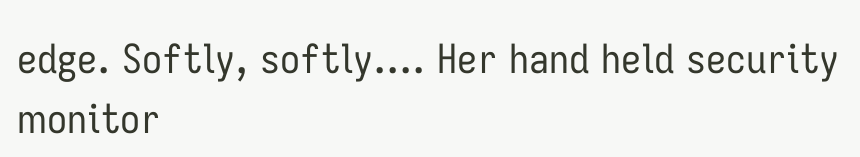edge. Softly, softly.... Her hand held security monitor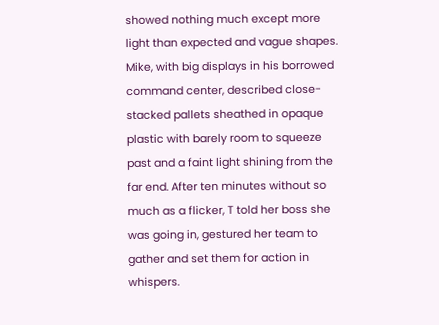showed nothing much except more light than expected and vague shapes. Mike, with big displays in his borrowed command center, described close-stacked pallets sheathed in opaque plastic with barely room to squeeze past and a faint light shining from the far end. After ten minutes without so much as a flicker, T told her boss she was going in, gestured her team to gather and set them for action in whispers.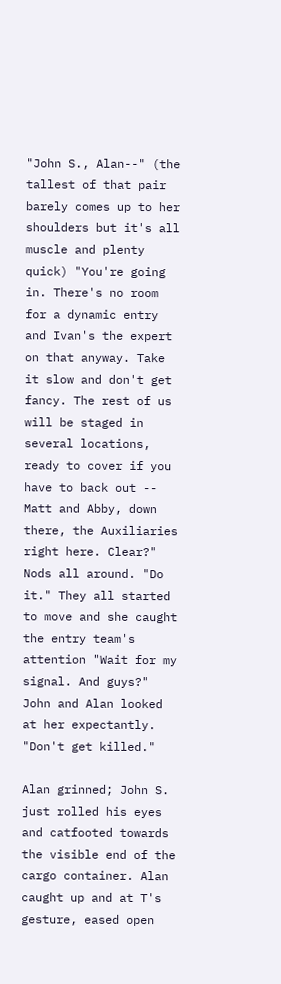"John S., Alan--" (the tallest of that pair barely comes up to her shoulders but it's all muscle and plenty quick) "You're going in. There's no room for a dynamic entry and Ivan's the expert on that anyway. Take it slow and don't get fancy. The rest of us will be staged in several locations, ready to cover if you have to back out -- Matt and Abby, down there, the Auxiliaries right here. Clear?" Nods all around. "Do it." They all started to move and she caught the entry team's attention "Wait for my signal. And guys?" John and Alan looked at her expectantly. "Don't get killed."

Alan grinned; John S. just rolled his eyes and catfooted towards the visible end of the cargo container. Alan caught up and at T's gesture, eased open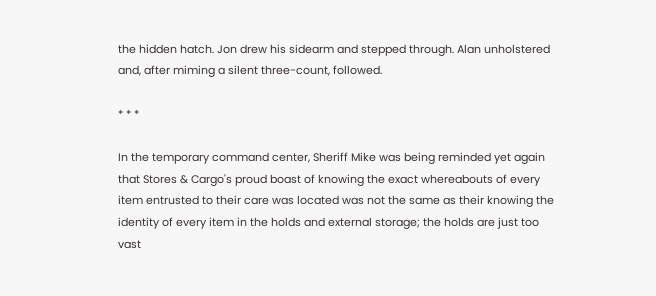the hidden hatch. Jon drew his sidearm and stepped through. Alan unholstered and, after miming a silent three-count, followed.

* * *

In the temporary command center, Sheriff Mike was being reminded yet again that Stores & Cargo's proud boast of knowing the exact whereabouts of every item entrusted to their care was located was not the same as their knowing the identity of every item in the holds and external storage; the holds are just too vast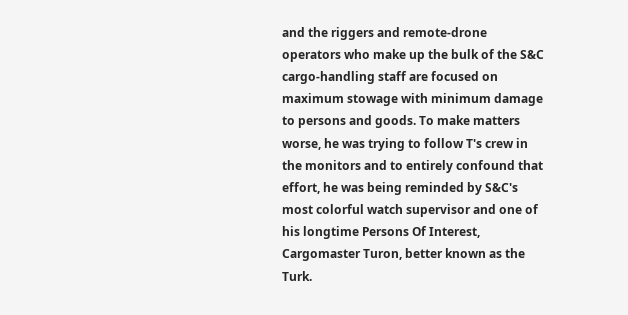and the riggers and remote-drone operators who make up the bulk of the S&C cargo-handling staff are focused on maximum stowage with minimum damage to persons and goods. To make matters worse, he was trying to follow T's crew in the monitors and to entirely confound that effort, he was being reminded by S&C's most colorful watch supervisor and one of his longtime Persons Of Interest, Cargomaster Turon, better known as the Turk.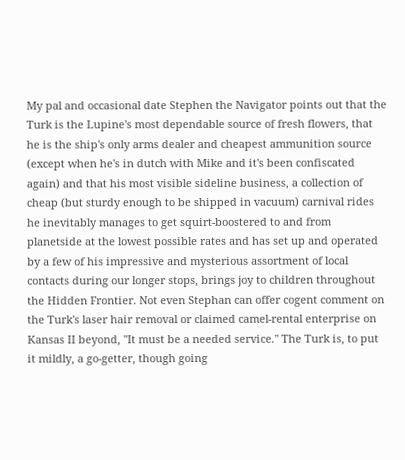My pal and occasional date Stephen the Navigator points out that the Turk is the Lupine's most dependable source of fresh flowers, that he is the ship's only arms dealer and cheapest ammunition source (except when he's in dutch with Mike and it's been confiscated again) and that his most visible sideline business, a collection of cheap (but sturdy enough to be shipped in vacuum) carnival rides he inevitably manages to get squirt-boostered to and from planetside at the lowest possible rates and has set up and operated by a few of his impressive and mysterious assortment of local contacts during our longer stops, brings joy to children throughout the Hidden Frontier. Not even Stephan can offer cogent comment on the Turk's laser hair removal or claimed camel-rental enterprise on Kansas II beyond, "It must be a needed service." The Turk is, to put it mildly, a go-getter, though going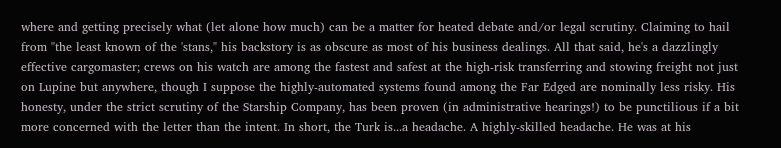where and getting precisely what (let alone how much) can be a matter for heated debate and/or legal scrutiny. Claiming to hail from "the least known of the 'stans," his backstory is as obscure as most of his business dealings. All that said, he's a dazzlingly effective cargomaster; crews on his watch are among the fastest and safest at the high-risk transferring and stowing freight not just on Lupine but anywhere, though I suppose the highly-automated systems found among the Far Edged are nominally less risky. His honesty, under the strict scrutiny of the Starship Company, has been proven (in administrative hearings!) to be punctilious if a bit more concerned with the letter than the intent. In short, the Turk is...a headache. A highly-skilled headache. He was at his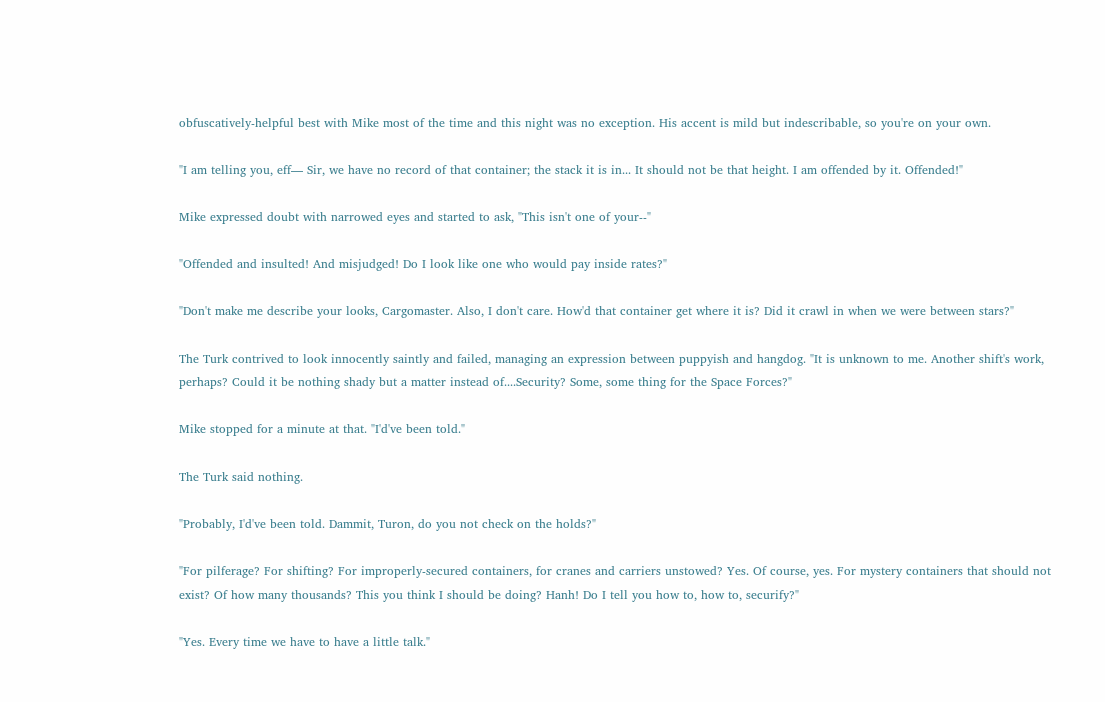obfuscatively-helpful best with Mike most of the time and this night was no exception. His accent is mild but indescribable, so you're on your own.

"I am telling you, eff— Sir, we have no record of that container; the stack it is in... It should not be that height. I am offended by it. Offended!"

Mike expressed doubt with narrowed eyes and started to ask, "This isn't one of your--"

"Offended and insulted! And misjudged! Do I look like one who would pay inside rates?"

"Don't make me describe your looks, Cargomaster. Also, I don't care. How'd that container get where it is? Did it crawl in when we were between stars?"

The Turk contrived to look innocently saintly and failed, managing an expression between puppyish and hangdog. "It is unknown to me. Another shift's work, perhaps? Could it be nothing shady but a matter instead of....Security? Some, some thing for the Space Forces?"

Mike stopped for a minute at that. "I'd've been told."

The Turk said nothing.

"Probably, I'd've been told. Dammit, Turon, do you not check on the holds?"

"For pilferage? For shifting? For improperly-secured containers, for cranes and carriers unstowed? Yes. Of course, yes. For mystery containers that should not exist? Of how many thousands? This you think I should be doing? Hanh! Do I tell you how to, how to, securify?"

"Yes. Every time we have to have a little talk."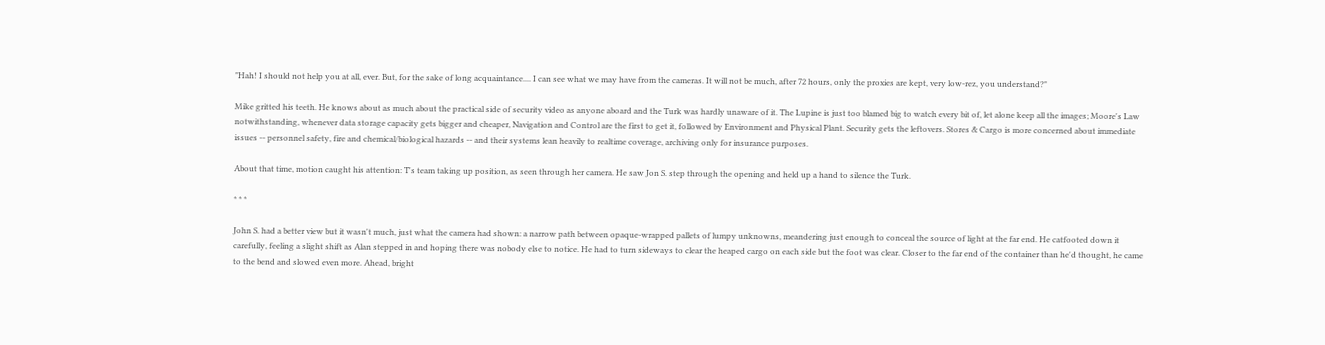"Hah! I should not help you at all, ever. But, for the sake of long acquaintance.... I can see what we may have from the cameras. It will not be much, after 72 hours, only the proxies are kept, very low-rez, you understand?"

Mike gritted his teeth. He knows about as much about the practical side of security video as anyone aboard and the Turk was hardly unaware of it. The Lupine is just too blamed big to watch every bit of, let alone keep all the images; Moore's Law notwithstanding, whenever data storage capacity gets bigger and cheaper, Navigation and Control are the first to get it, followed by Environment and Physical Plant. Security gets the leftovers. Stores & Cargo is more concerned about immediate issues -- personnel safety, fire and chemical/biological hazards -- and their systems lean heavily to realtime coverage, archiving only for insurance purposes.

About that time, motion caught his attention: T's team taking up position, as seen through her camera. He saw Jon S. step through the opening and held up a hand to silence the Turk.

* * *

John S. had a better view but it wasn't much, just what the camera had shown: a narrow path between opaque-wrapped pallets of lumpy unknowns, meandering just enough to conceal the source of light at the far end. He catfooted down it carefully, feeling a slight shift as Alan stepped in and hoping there was nobody else to notice. He had to turn sideways to clear the heaped cargo on each side but the foot was clear. Closer to the far end of the container than he'd thought, he came to the bend and slowed even more. Ahead, bright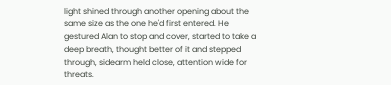light shined through another opening about the same size as the one he'd first entered. He gestured Alan to stop and cover, started to take a deep breath, thought better of it and stepped through, sidearm held close, attention wide for threats.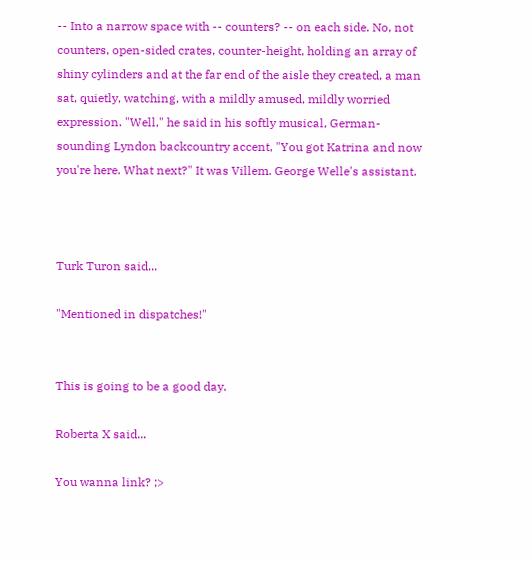-- Into a narrow space with -- counters? -- on each side. No, not counters, open-sided crates, counter-height, holding an array of shiny cylinders and at the far end of the aisle they created, a man sat, quietly, watching, with a mildly amused, mildly worried expression. "Well," he said in his softly musical, German-sounding Lyndon backcountry accent, "You got Katrina and now you're here. What next?" It was Villem. George Welle's assistant.



Turk Turon said...

"Mentioned in dispatches!"


This is going to be a good day.

Roberta X said...

You wanna link? ;>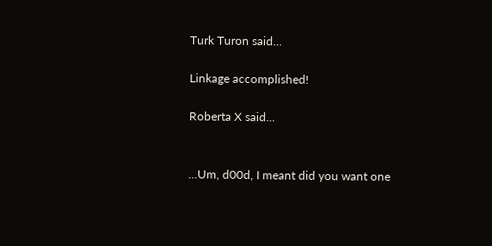Turk Turon said...

Linkage accomplished!

Roberta X said...


...Um, d00d, I meant did you want one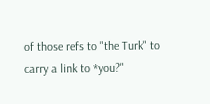of those refs to "the Turk" to carry a link to *you?"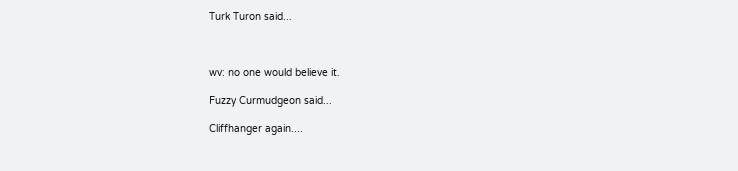Turk Turon said...



wv: no one would believe it.

Fuzzy Curmudgeon said...

Cliffhanger again....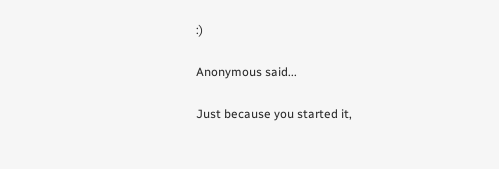:)

Anonymous said...

Just because you started it,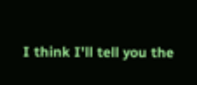I think I'll tell you the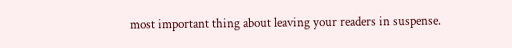most important thing about leaving your readers in suspense.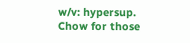w/v: hypersup. Chow for those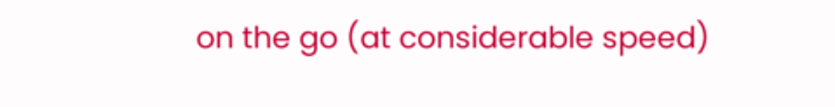on the go (at considerable speed)